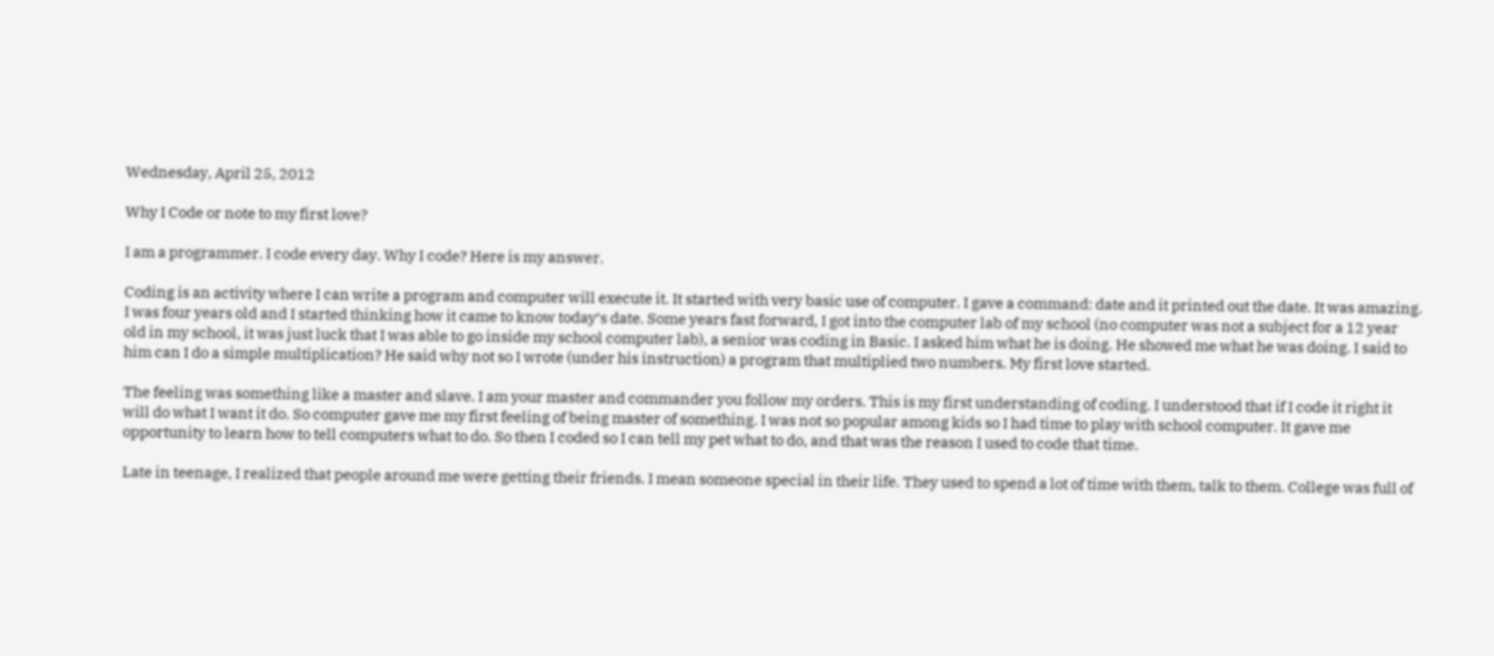Wednesday, April 25, 2012

Why I Code or note to my first love?

I am a programmer. I code every day. Why I code? Here is my answer.

Coding is an activity where I can write a program and computer will execute it. It started with very basic use of computer. I gave a command: date and it printed out the date. It was amazing. I was four years old and I started thinking how it came to know today’s date. Some years fast forward, I got into the computer lab of my school (no computer was not a subject for a 12 year old in my school, it was just luck that I was able to go inside my school computer lab), a senior was coding in Basic. I asked him what he is doing. He showed me what he was doing. I said to him can I do a simple multiplication? He said why not so I wrote (under his instruction) a program that multiplied two numbers. My first love started.

The feeling was something like a master and slave. I am your master and commander you follow my orders. This is my first understanding of coding. I understood that if I code it right it will do what I want it do. So computer gave me my first feeling of being master of something. I was not so popular among kids so I had time to play with school computer. It gave me opportunity to learn how to tell computers what to do. So then I coded so I can tell my pet what to do, and that was the reason I used to code that time.

Late in teenage, I realized that people around me were getting their friends. I mean someone special in their life. They used to spend a lot of time with them, talk to them. College was full of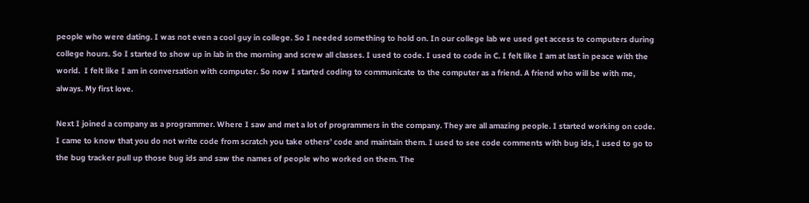people who were dating. I was not even a cool guy in college. So I needed something to hold on. In our college lab we used get access to computers during college hours. So I started to show up in lab in the morning and screw all classes. I used to code. I used to code in C. I felt like I am at last in peace with the world.  I felt like I am in conversation with computer. So now I started coding to communicate to the computer as a friend. A friend who will be with me, always. My first love.

Next I joined a company as a programmer. Where I saw and met a lot of programmers in the company. They are all amazing people. I started working on code. I came to know that you do not write code from scratch you take others’ code and maintain them. I used to see code comments with bug ids, I used to go to the bug tracker pull up those bug ids and saw the names of people who worked on them. The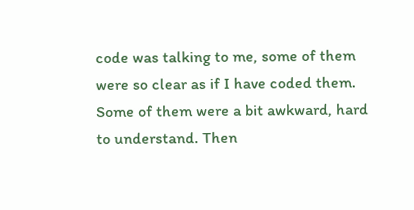code was talking to me, some of them were so clear as if I have coded them. Some of them were a bit awkward, hard to understand. Then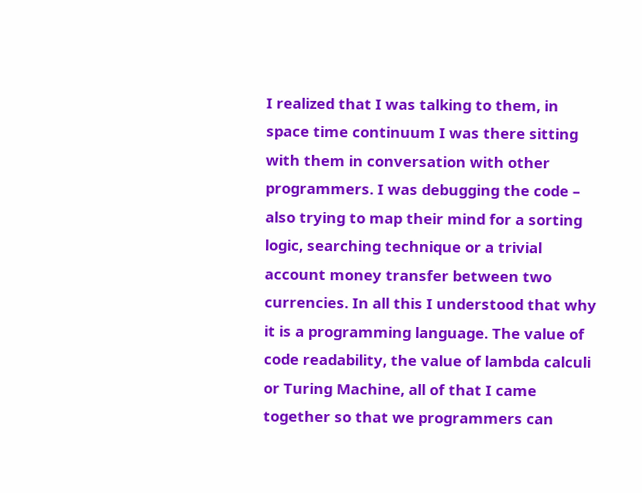I realized that I was talking to them, in space time continuum I was there sitting with them in conversation with other programmers. I was debugging the code – also trying to map their mind for a sorting logic, searching technique or a trivial account money transfer between two currencies. In all this I understood that why it is a programming language. The value of code readability, the value of lambda calculi or Turing Machine, all of that I came together so that we programmers can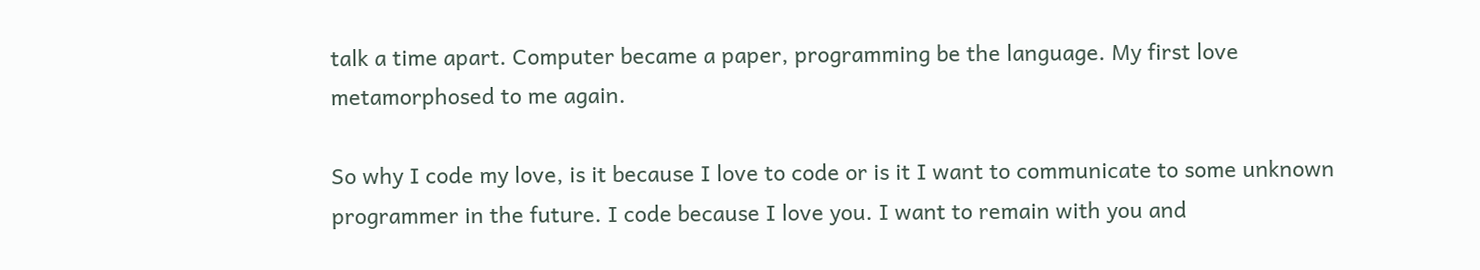talk a time apart. Computer became a paper, programming be the language. My first love metamorphosed to me again.

So why I code my love, is it because I love to code or is it I want to communicate to some unknown programmer in the future. I code because I love you. I want to remain with you and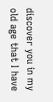discover you in my old age that I have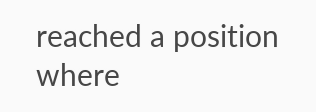reached a position where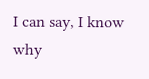I can say, I know why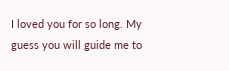I loved you for so long. My guess you will guide me to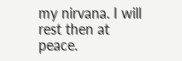my nirvana. I will rest then at peace.